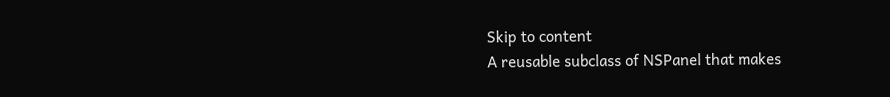Skip to content
A reusable subclass of NSPanel that makes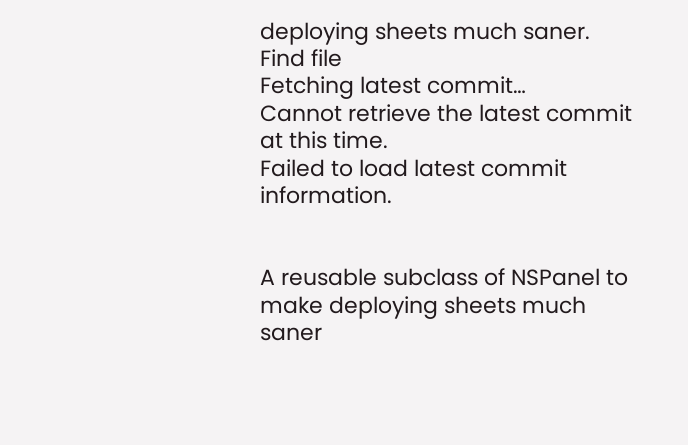deploying sheets much saner.
Find file
Fetching latest commit…
Cannot retrieve the latest commit at this time.
Failed to load latest commit information.


A reusable subclass of NSPanel to make deploying sheets much saner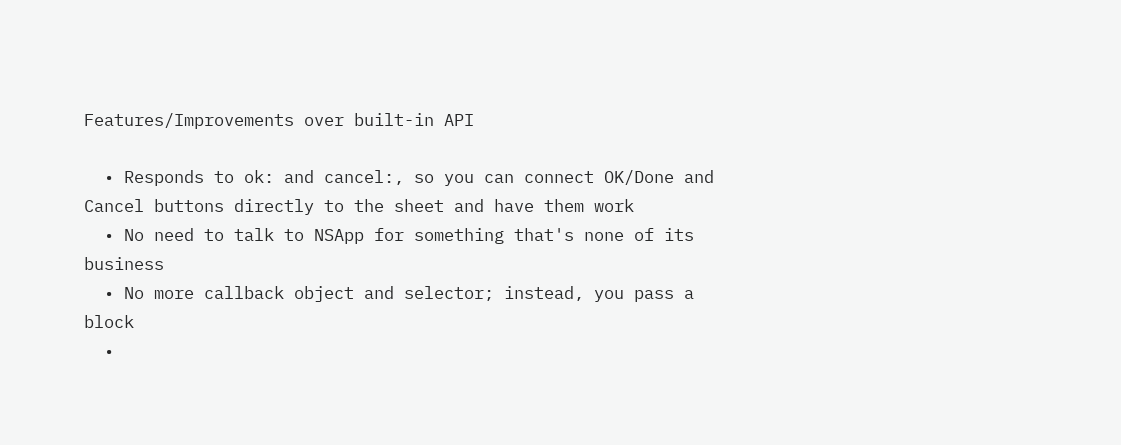Features/Improvements over built-in API

  • Responds to ok: and cancel:, so you can connect OK/Done and Cancel buttons directly to the sheet and have them work
  • No need to talk to NSApp for something that's none of its business
  • No more callback object and selector; instead, you pass a block
  •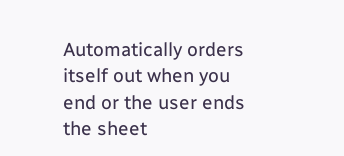Automatically orders itself out when you end or the user ends the sheet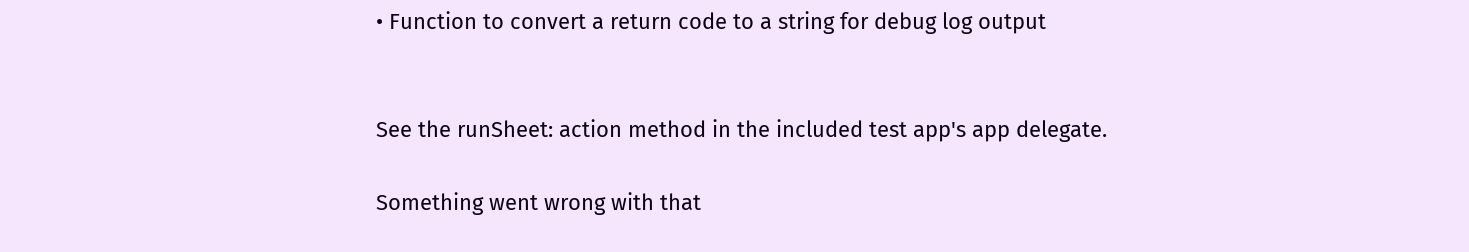• Function to convert a return code to a string for debug log output


See the runSheet: action method in the included test app's app delegate.

Something went wrong with that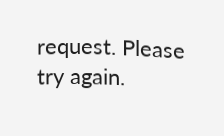request. Please try again.